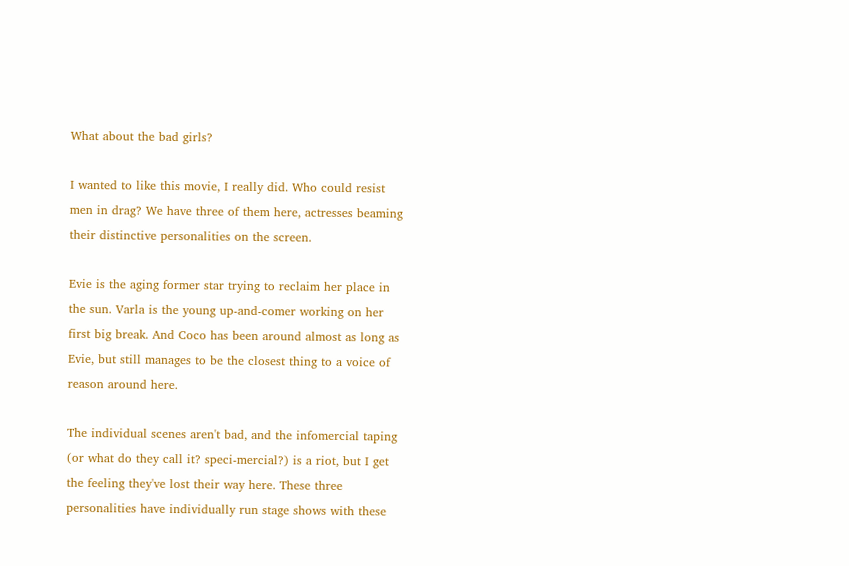What about the bad girls?

I wanted to like this movie, I really did. Who could resist men in drag? We have three of them here, actresses beaming their distinctive personalities on the screen.

Evie is the aging former star trying to reclaim her place in the sun. Varla is the young up-and-comer working on her first big break. And Coco has been around almost as long as Evie, but still manages to be the closest thing to a voice of reason around here.

The individual scenes aren't bad, and the infomercial taping (or what do they call it? speci-mercial?) is a riot, but I get the feeling they've lost their way here. These three personalities have individually run stage shows with these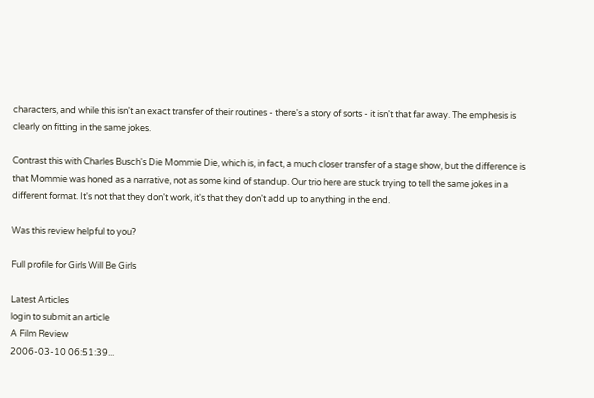characters, and while this isn't an exact transfer of their routines - there's a story of sorts - it isn't that far away. The emphesis is clearly on fitting in the same jokes.

Contrast this with Charles Busch's Die Mommie Die, which is, in fact, a much closer transfer of a stage show, but the difference is that Mommie was honed as a narrative, not as some kind of standup. Our trio here are stuck trying to tell the same jokes in a different format. It's not that they don't work, it's that they don't add up to anything in the end.

Was this review helpful to you?

Full profile for Girls Will Be Girls

Latest Articles
login to submit an article
A Film Review
2006-03-10 06:51:39...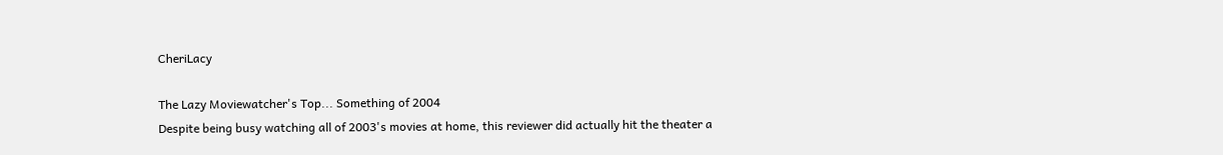CheriLacy

The Lazy Moviewatcher's Top... Something of 2004
Despite being busy watching all of 2003's movies at home, this reviewer did actually hit the theater a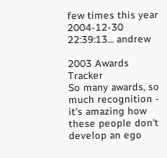few times this year
2004-12-30 22:39:13... andrew

2003 Awards Tracker
So many awards, so much recognition - it's amazing how these people don't develop an ego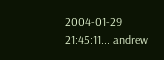2004-01-29 21:45:11... andrew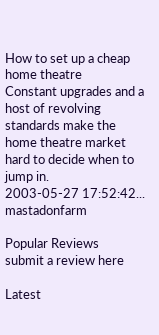How to set up a cheap home theatre
Constant upgrades and a host of revolving standards make the home theatre market hard to decide when to jump in.
2003-05-27 17:52:42... mastadonfarm

Popular Reviews
submit a review here

Latest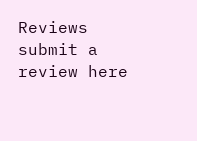Reviews
submit a review here